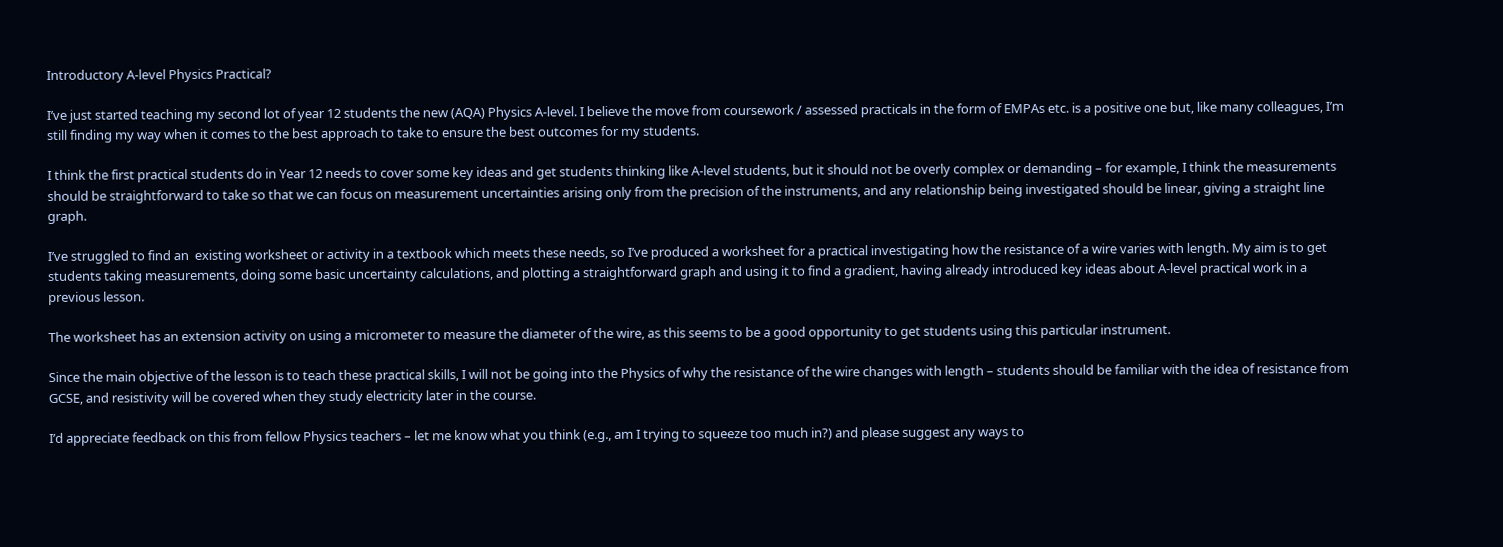Introductory A-level Physics Practical?

I’ve just started teaching my second lot of year 12 students the new (AQA) Physics A-level. I believe the move from coursework / assessed practicals in the form of EMPAs etc. is a positive one but, like many colleagues, I’m still finding my way when it comes to the best approach to take to ensure the best outcomes for my students.

I think the first practical students do in Year 12 needs to cover some key ideas and get students thinking like A-level students, but it should not be overly complex or demanding – for example, I think the measurements should be straightforward to take so that we can focus on measurement uncertainties arising only from the precision of the instruments, and any relationship being investigated should be linear, giving a straight line graph.

I’ve struggled to find an  existing worksheet or activity in a textbook which meets these needs, so I’ve produced a worksheet for a practical investigating how the resistance of a wire varies with length. My aim is to get students taking measurements, doing some basic uncertainty calculations, and plotting a straightforward graph and using it to find a gradient, having already introduced key ideas about A-level practical work in a previous lesson.

The worksheet has an extension activity on using a micrometer to measure the diameter of the wire, as this seems to be a good opportunity to get students using this particular instrument.

Since the main objective of the lesson is to teach these practical skills, I will not be going into the Physics of why the resistance of the wire changes with length – students should be familiar with the idea of resistance from GCSE, and resistivity will be covered when they study electricity later in the course.

I’d appreciate feedback on this from fellow Physics teachers – let me know what you think (e.g., am I trying to squeeze too much in?) and please suggest any ways to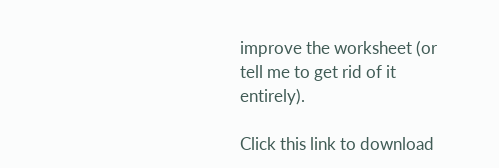improve the worksheet (or tell me to get rid of it entirely).

Click this link to download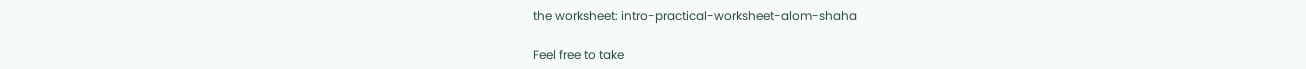the worksheet: intro-practical-worksheet-alom-shaha

Feel free to take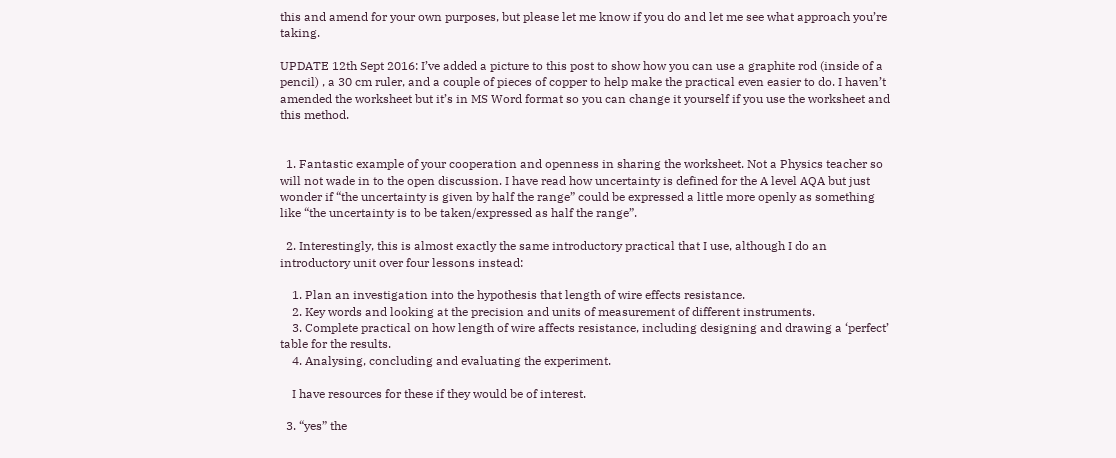this and amend for your own purposes, but please let me know if you do and let me see what approach you’re taking.

UPDATE 12th Sept 2016: I’ve added a picture to this post to show how you can use a graphite rod (inside of a pencil) , a 30 cm ruler, and a couple of pieces of copper to help make the practical even easier to do. I haven’t amended the worksheet but it’s in MS Word format so you can change it yourself if you use the worksheet and this method.


  1. Fantastic example of your cooperation and openness in sharing the worksheet. Not a Physics teacher so will not wade in to the open discussion. I have read how uncertainty is defined for the A level AQA but just wonder if “the uncertainty is given by half the range” could be expressed a little more openly as something like “the uncertainty is to be taken/expressed as half the range”.

  2. Interestingly, this is almost exactly the same introductory practical that I use, although I do an introductory unit over four lessons instead:

    1. Plan an investigation into the hypothesis that length of wire effects resistance.
    2. Key words and looking at the precision and units of measurement of different instruments.
    3. Complete practical on how length of wire affects resistance, including designing and drawing a ‘perfect’ table for the results.
    4. Analysing, concluding and evaluating the experiment.

    I have resources for these if they would be of interest.

  3. “yes” the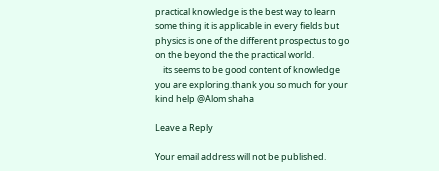practical knowledge is the best way to learn some thing it is applicable in every fields but physics is one of the different prospectus to go on the beyond the the practical world.
    its seems to be good content of knowledge you are exploring.thank you so much for your kind help @Alom shaha

Leave a Reply

Your email address will not be published.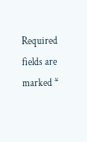Required fields are marked *